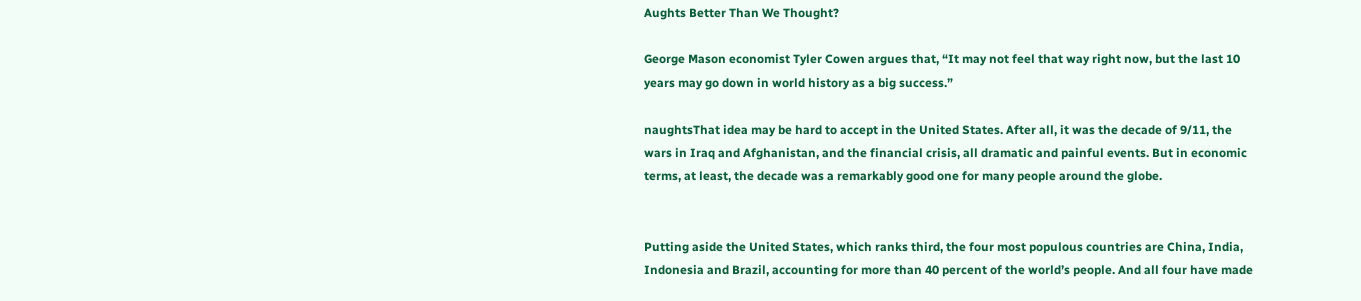Aughts Better Than We Thought?

George Mason economist Tyler Cowen argues that, “It may not feel that way right now, but the last 10 years may go down in world history as a big success.”

naughtsThat idea may be hard to accept in the United States. After all, it was the decade of 9/11, the wars in Iraq and Afghanistan, and the financial crisis, all dramatic and painful events. But in economic terms, at least, the decade was a remarkably good one for many people around the globe.


Putting aside the United States, which ranks third, the four most populous countries are China, India, Indonesia and Brazil, accounting for more than 40 percent of the world’s people. And all four have made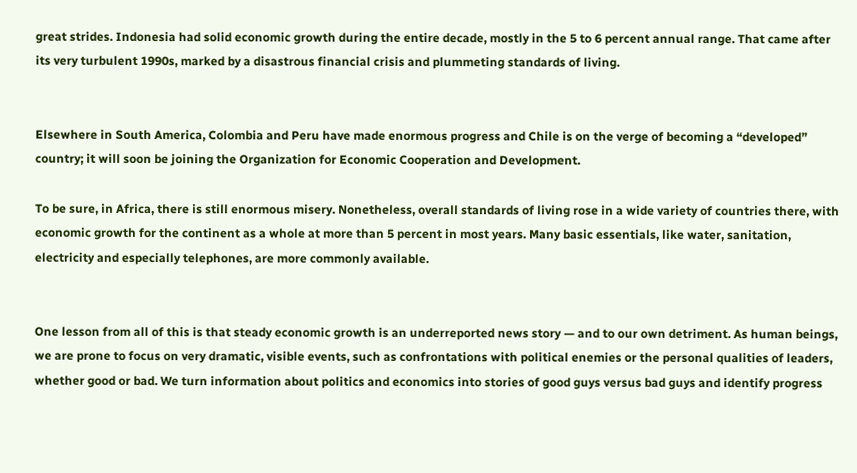great strides. Indonesia had solid economic growth during the entire decade, mostly in the 5 to 6 percent annual range. That came after its very turbulent 1990s, marked by a disastrous financial crisis and plummeting standards of living.


Elsewhere in South America, Colombia and Peru have made enormous progress and Chile is on the verge of becoming a “developed” country; it will soon be joining the Organization for Economic Cooperation and Development.

To be sure, in Africa, there is still enormous misery. Nonetheless, overall standards of living rose in a wide variety of countries there, with economic growth for the continent as a whole at more than 5 percent in most years. Many basic essentials, like water, sanitation, electricity and especially telephones, are more commonly available.


One lesson from all of this is that steady economic growth is an underreported news story — and to our own detriment. As human beings, we are prone to focus on very dramatic, visible events, such as confrontations with political enemies or the personal qualities of leaders, whether good or bad. We turn information about politics and economics into stories of good guys versus bad guys and identify progress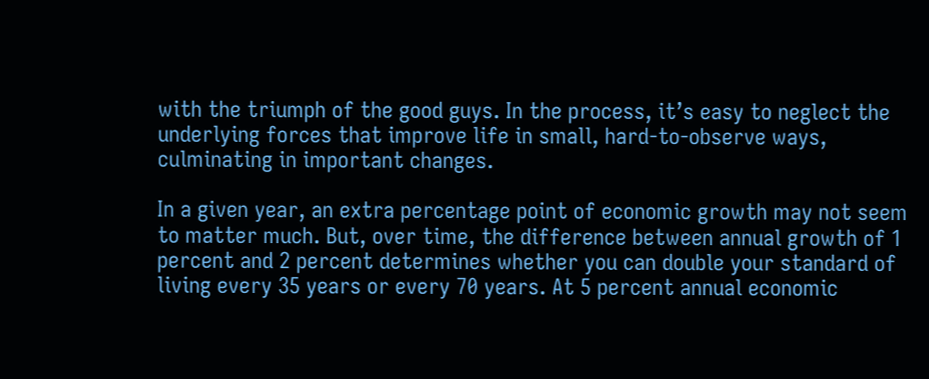with the triumph of the good guys. In the process, it’s easy to neglect the underlying forces that improve life in small, hard-to-observe ways, culminating in important changes.

In a given year, an extra percentage point of economic growth may not seem to matter much. But, over time, the difference between annual growth of 1 percent and 2 percent determines whether you can double your standard of living every 35 years or every 70 years. At 5 percent annual economic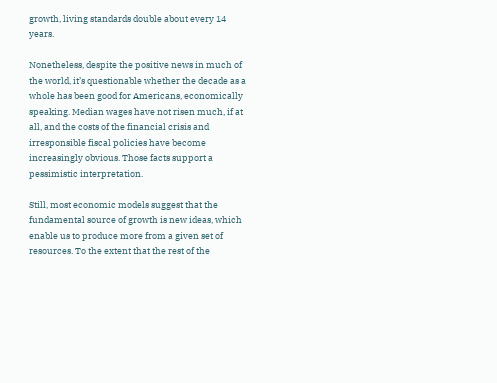growth, living standards double about every 14 years.

Nonetheless, despite the positive news in much of the world, it’s questionable whether the decade as a whole has been good for Americans, economically speaking. Median wages have not risen much, if at all, and the costs of the financial crisis and irresponsible fiscal policies have become increasingly obvious. Those facts support a pessimistic interpretation.

Still, most economic models suggest that the fundamental source of growth is new ideas, which enable us to produce more from a given set of resources. To the extent that the rest of the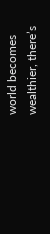world becomes wealthier, there’s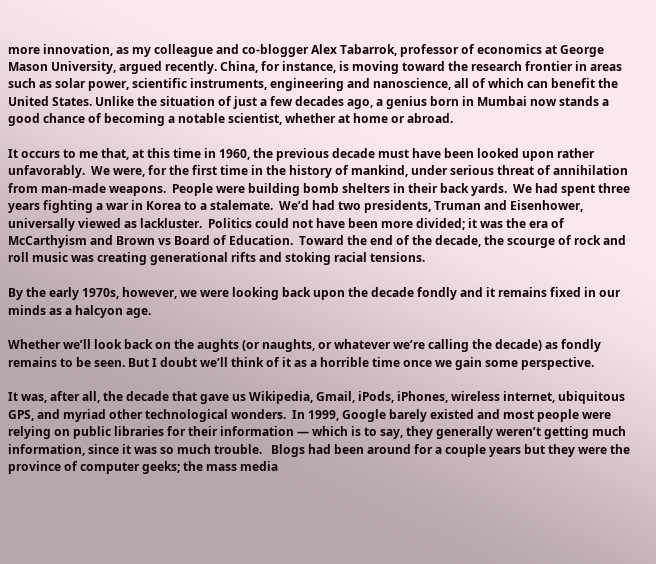more innovation, as my colleague and co-blogger Alex Tabarrok, professor of economics at George Mason University, argued recently. China, for instance, is moving toward the research frontier in areas such as solar power, scientific instruments, engineering and nanoscience, all of which can benefit the United States. Unlike the situation of just a few decades ago, a genius born in Mumbai now stands a good chance of becoming a notable scientist, whether at home or abroad.

It occurs to me that, at this time in 1960, the previous decade must have been looked upon rather unfavorably.  We were, for the first time in the history of mankind, under serious threat of annihilation from man-made weapons.  People were building bomb shelters in their back yards.  We had spent three years fighting a war in Korea to a stalemate.  We’d had two presidents, Truman and Eisenhower, universally viewed as lackluster.  Politics could not have been more divided; it was the era of McCarthyism and Brown vs Board of Education.  Toward the end of the decade, the scourge of rock and roll music was creating generational rifts and stoking racial tensions.

By the early 1970s, however, we were looking back upon the decade fondly and it remains fixed in our minds as a halcyon age.

Whether we’ll look back on the aughts (or naughts, or whatever we’re calling the decade) as fondly remains to be seen. But I doubt we’ll think of it as a horrible time once we gain some perspective.

It was, after all, the decade that gave us Wikipedia, Gmail, iPods, iPhones, wireless internet, ubiquitous GPS, and myriad other technological wonders.  In 1999, Google barely existed and most people were relying on public libraries for their information — which is to say, they generally weren’t getting much information, since it was so much trouble.   Blogs had been around for a couple years but they were the province of computer geeks; the mass media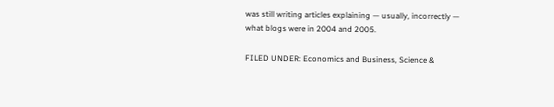was still writing articles explaining — usually, incorrectly — what blogs were in 2004 and 2005.

FILED UNDER: Economics and Business, Science &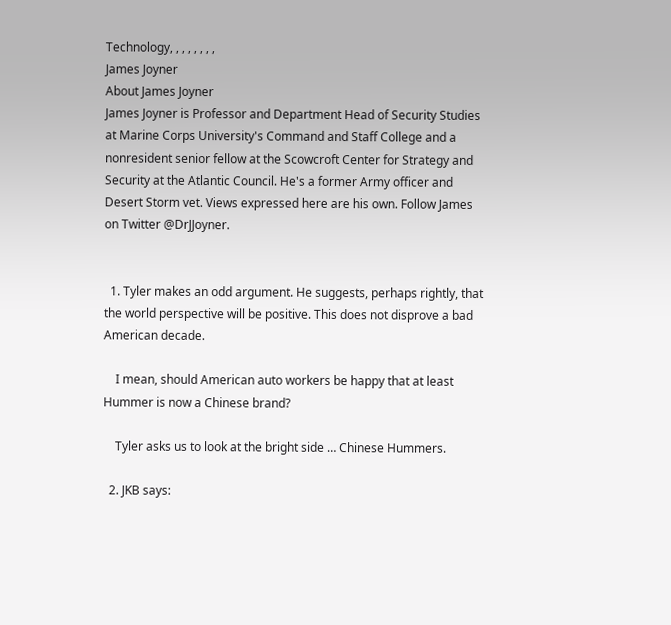Technology, , , , , , , ,
James Joyner
About James Joyner
James Joyner is Professor and Department Head of Security Studies at Marine Corps University's Command and Staff College and a nonresident senior fellow at the Scowcroft Center for Strategy and Security at the Atlantic Council. He's a former Army officer and Desert Storm vet. Views expressed here are his own. Follow James on Twitter @DrJJoyner.


  1. Tyler makes an odd argument. He suggests, perhaps rightly, that the world perspective will be positive. This does not disprove a bad American decade.

    I mean, should American auto workers be happy that at least Hummer is now a Chinese brand?

    Tyler asks us to look at the bright side … Chinese Hummers.

  2. JKB says: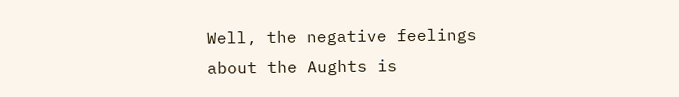Well, the negative feelings about the Aughts is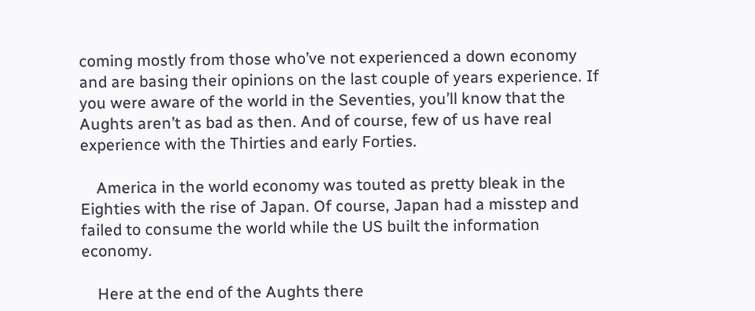coming mostly from those who’ve not experienced a down economy and are basing their opinions on the last couple of years experience. If you were aware of the world in the Seventies, you’ll know that the Aughts aren’t as bad as then. And of course, few of us have real experience with the Thirties and early Forties.

    America in the world economy was touted as pretty bleak in the Eighties with the rise of Japan. Of course, Japan had a misstep and failed to consume the world while the US built the information economy.

    Here at the end of the Aughts there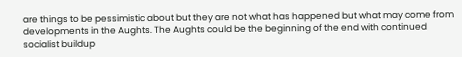are things to be pessimistic about but they are not what has happened but what may come from developments in the Aughts. The Aughts could be the beginning of the end with continued socialist buildup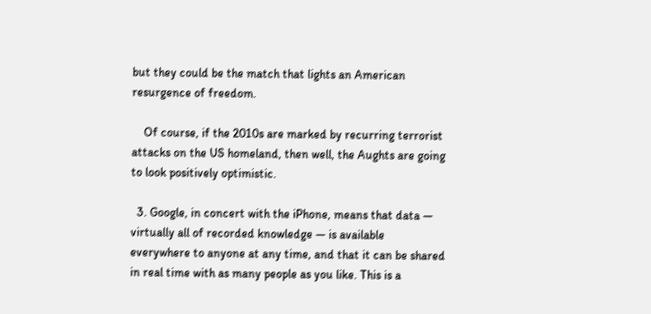but they could be the match that lights an American resurgence of freedom.

    Of course, if the 2010s are marked by recurring terrorist attacks on the US homeland, then well, the Aughts are going to look positively optimistic.

  3. Google, in concert with the iPhone, means that data — virtually all of recorded knowledge — is available everywhere to anyone at any time, and that it can be shared in real time with as many people as you like. This is a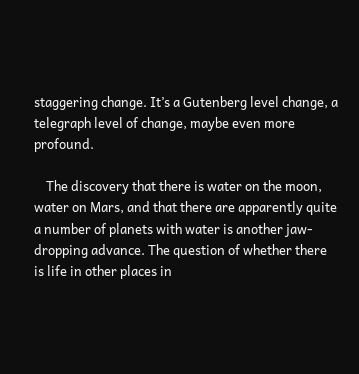staggering change. It’s a Gutenberg level change, a telegraph level of change, maybe even more profound.

    The discovery that there is water on the moon, water on Mars, and that there are apparently quite a number of planets with water is another jaw-dropping advance. The question of whether there is life in other places in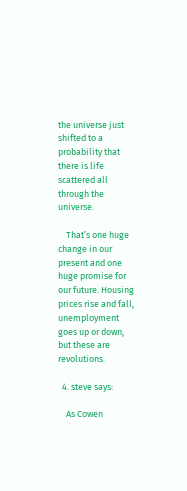the universe just shifted to a probability that there is life scattered all through the universe.

    That’s one huge change in our present and one huge promise for our future. Housing prices rise and fall, unemployment goes up or down, but these are revolutions.

  4. steve says:

    As Cowen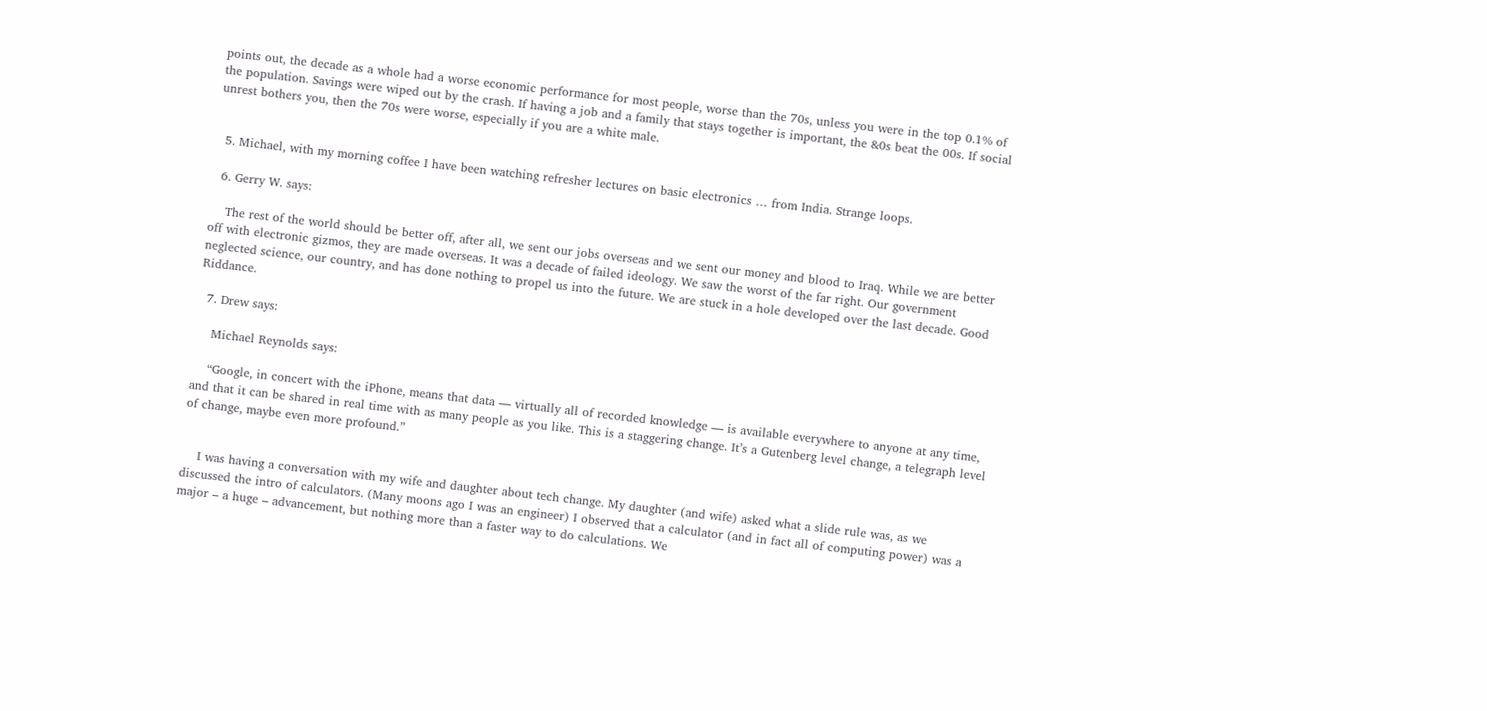points out, the decade as a whole had a worse economic performance for most people, worse than the 70s, unless you were in the top 0.1% of the population. Savings were wiped out by the crash. If having a job and a family that stays together is important, the &0s beat the 00s. If social unrest bothers you, then the 70s were worse, especially if you are a white male.


  5. Michael, with my morning coffee I have been watching refresher lectures on basic electronics … from India. Strange loops.

  6. Gerry W. says:

    The rest of the world should be better off, after all, we sent our jobs overseas and we sent our money and blood to Iraq. While we are better off with electronic gizmos, they are made overseas. It was a decade of failed ideology. We saw the worst of the far right. Our government neglected science, our country, and has done nothing to propel us into the future. We are stuck in a hole developed over the last decade. Good Riddance.

  7. Drew says:

    Michael Reynolds says:

    “Google, in concert with the iPhone, means that data — virtually all of recorded knowledge — is available everywhere to anyone at any time, and that it can be shared in real time with as many people as you like. This is a staggering change. It’s a Gutenberg level change, a telegraph level of change, maybe even more profound.”


    I was having a conversation with my wife and daughter about tech change. My daughter (and wife) asked what a slide rule was, as we discussed the intro of calculators. (Many moons ago I was an engineer) I observed that a calculator (and in fact all of computing power) was a major – a huge – advancement, but nothing more than a faster way to do calculations. We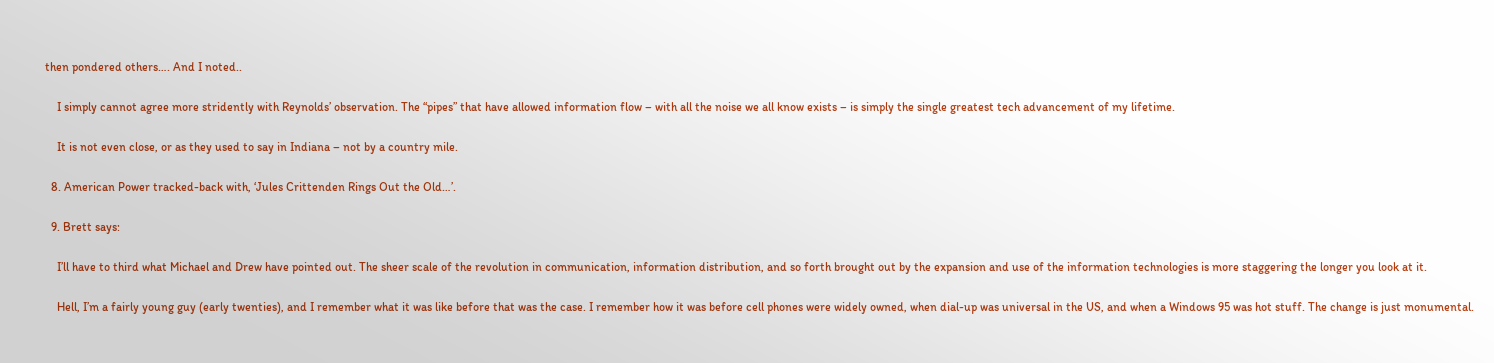then pondered others…. And I noted..

    I simply cannot agree more stridently with Reynolds’ observation. The “pipes” that have allowed information flow – with all the noise we all know exists – is simply the single greatest tech advancement of my lifetime.

    It is not even close, or as they used to say in Indiana – not by a country mile.

  8. American Power tracked-back with, ‘Jules Crittenden Rings Out the Old…’.

  9. Brett says:

    I’ll have to third what Michael and Drew have pointed out. The sheer scale of the revolution in communication, information distribution, and so forth brought out by the expansion and use of the information technologies is more staggering the longer you look at it.

    Hell, I’m a fairly young guy (early twenties), and I remember what it was like before that was the case. I remember how it was before cell phones were widely owned, when dial-up was universal in the US, and when a Windows 95 was hot stuff. The change is just monumental.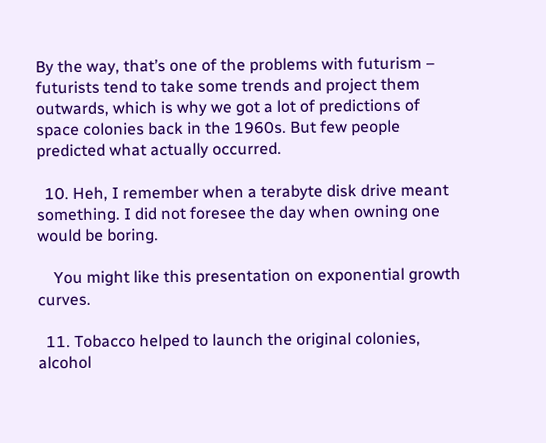By the way, that’s one of the problems with futurism – futurists tend to take some trends and project them outwards, which is why we got a lot of predictions of space colonies back in the 1960s. But few people predicted what actually occurred.

  10. Heh, I remember when a terabyte disk drive meant something. I did not foresee the day when owning one would be boring.

    You might like this presentation on exponential growth curves.

  11. Tobacco helped to launch the original colonies, alcohol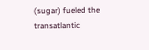(sugar) fueled the transatlantic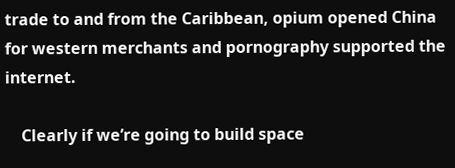trade to and from the Caribbean, opium opened China for western merchants and pornography supported the internet.

    Clearly if we’re going to build space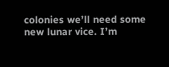colonies we’ll need some new lunar vice. I’m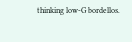thinking low-G bordellos.